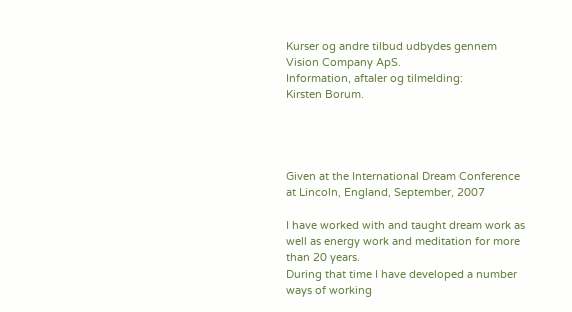Kurser og andre tilbud udbydes gennem Vision Company ApS.
Information, aftaler og tilmelding:
Kirsten Borum.




Given at the International Dream Conference at Lincoln, England, September, 2007

I have worked with and taught dream work as well as energy work and meditation for more than 20 years.
During that time I have developed a number ways of working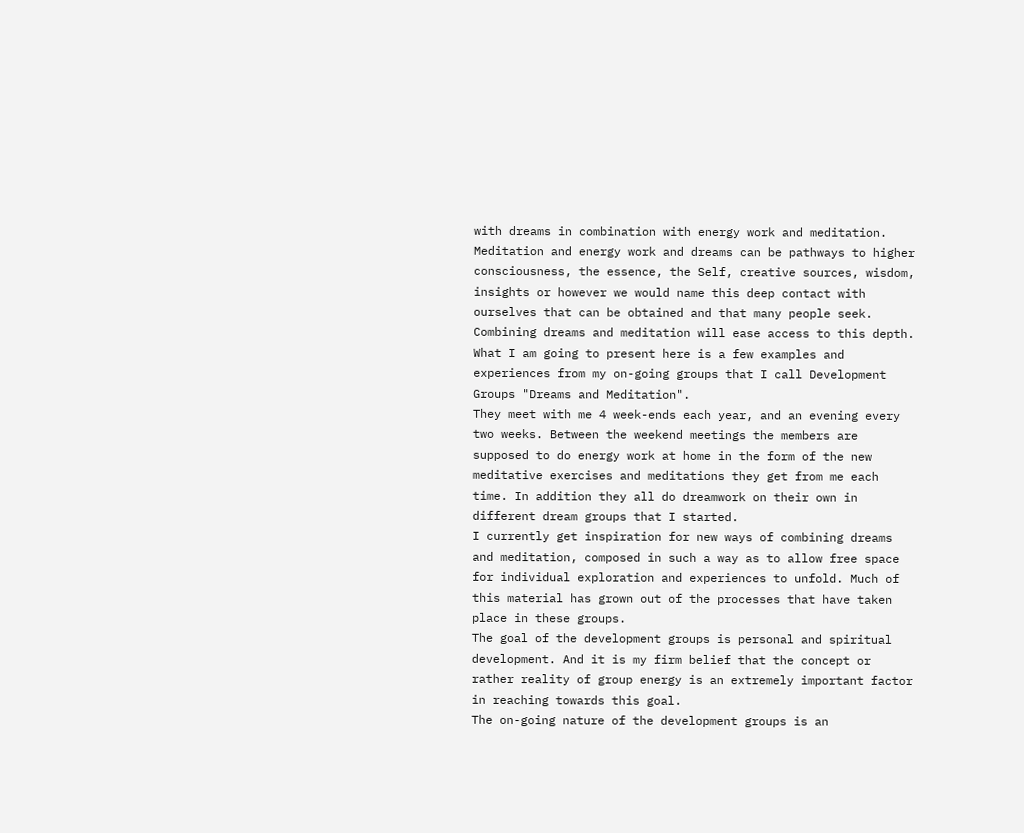with dreams in combination with energy work and meditation.
Meditation and energy work and dreams can be pathways to higher consciousness, the essence, the Self, creative sources, wisdom, insights or however we would name this deep contact with ourselves that can be obtained and that many people seek.
Combining dreams and meditation will ease access to this depth.
What I am going to present here is a few examples and experiences from my on-going groups that I call Development Groups "Dreams and Meditation".
They meet with me 4 week-ends each year, and an evening every two weeks. Between the weekend meetings the members are supposed to do energy work at home in the form of the new meditative exercises and meditations they get from me each time. In addition they all do dreamwork on their own in different dream groups that I started.
I currently get inspiration for new ways of combining dreams and meditation, composed in such a way as to allow free space for individual exploration and experiences to unfold. Much of this material has grown out of the processes that have taken place in these groups.
The goal of the development groups is personal and spiritual development. And it is my firm belief that the concept or rather reality of group energy is an extremely important factor in reaching towards this goal.
The on-going nature of the development groups is an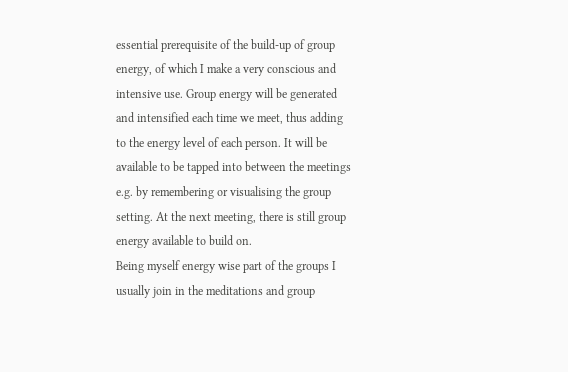essential prerequisite of the build-up of group energy, of which I make a very conscious and intensive use. Group energy will be generated and intensified each time we meet, thus adding to the energy level of each person. It will be available to be tapped into between the meetings e.g. by remembering or visualising the group setting. At the next meeting, there is still group energy available to build on.
Being myself energy wise part of the groups I usually join in the meditations and group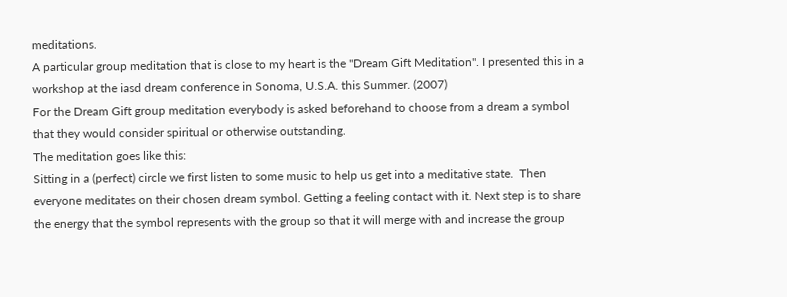meditations.
A particular group meditation that is close to my heart is the "Dream Gift Meditation". I presented this in a workshop at the iasd dream conference in Sonoma, U.S.A. this Summer. (2007)
For the Dream Gift group meditation everybody is asked beforehand to choose from a dream a symbol that they would consider spiritual or otherwise outstanding.
The meditation goes like this:
Sitting in a (perfect) circle we first listen to some music to help us get into a meditative state.  Then everyone meditates on their chosen dream symbol. Getting a feeling contact with it. Next step is to share the energy that the symbol represents with the group so that it will merge with and increase the group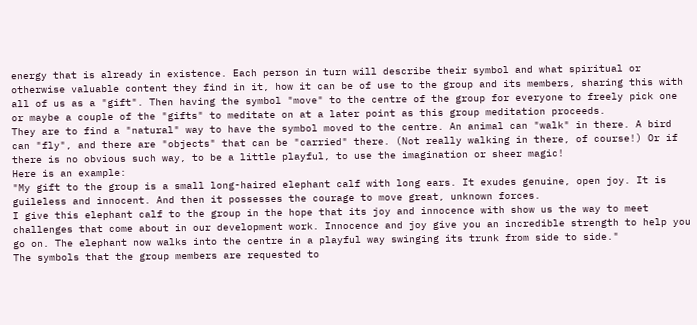energy that is already in existence. Each person in turn will describe their symbol and what spiritual or otherwise valuable content they find in it, how it can be of use to the group and its members, sharing this with all of us as a "gift". Then having the symbol "move" to the centre of the group for everyone to freely pick one or maybe a couple of the "gifts" to meditate on at a later point as this group meditation proceeds.
They are to find a "natural" way to have the symbol moved to the centre. An animal can "walk" in there. A bird can "fly", and there are "objects" that can be "carried" there. (Not really walking in there, of course!) Or if there is no obvious such way, to be a little playful, to use the imagination or sheer magic!
Here is an example:
"My gift to the group is a small long-haired elephant calf with long ears. It exudes genuine, open joy. It is guileless and innocent. And then it possesses the courage to move great, unknown forces.
I give this elephant calf to the group in the hope that its joy and innocence with show us the way to meet challenges that come about in our development work. Innocence and joy give you an incredible strength to help you go on. The elephant now walks into the centre in a playful way swinging its trunk from side to side."
The symbols that the group members are requested to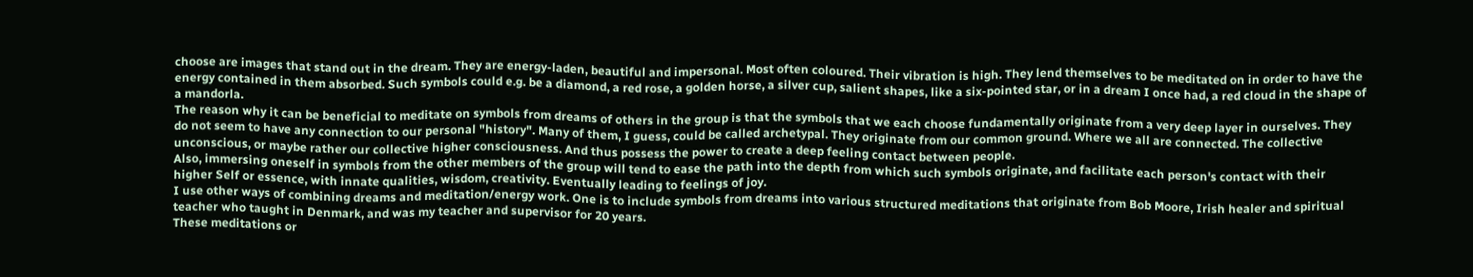choose are images that stand out in the dream. They are energy-laden, beautiful and impersonal. Most often coloured. Their vibration is high. They lend themselves to be meditated on in order to have the energy contained in them absorbed. Such symbols could e.g. be a diamond, a red rose, a golden horse, a silver cup, salient shapes, like a six-pointed star, or in a dream I once had, a red cloud in the shape of a mandorla.
The reason why it can be beneficial to meditate on symbols from dreams of others in the group is that the symbols that we each choose fundamentally originate from a very deep layer in ourselves. They do not seem to have any connection to our personal "history". Many of them, I guess, could be called archetypal. They originate from our common ground. Where we all are connected. The collective unconscious, or maybe rather our collective higher consciousness. And thus possess the power to create a deep feeling contact between people.
Also, immersing oneself in symbols from the other members of the group will tend to ease the path into the depth from which such symbols originate, and facilitate each person's contact with their higher Self or essence, with innate qualities, wisdom, creativity. Eventually leading to feelings of joy.
I use other ways of combining dreams and meditation/energy work. One is to include symbols from dreams into various structured meditations that originate from Bob Moore, Irish healer and spiritual teacher who taught in Denmark, and was my teacher and supervisor for 20 years.
These meditations or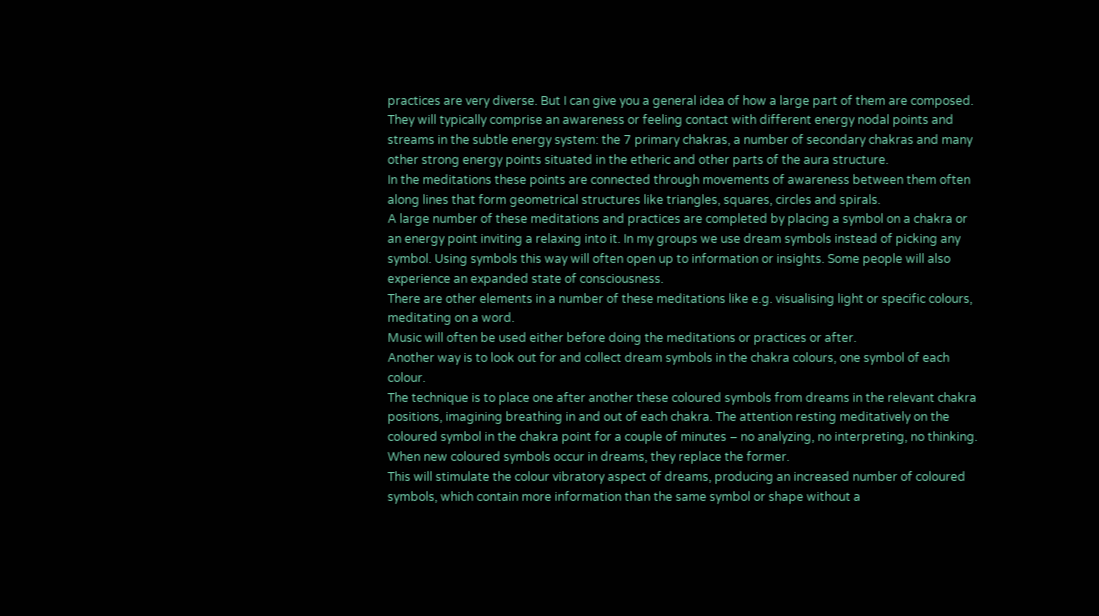practices are very diverse. But I can give you a general idea of how a large part of them are composed. They will typically comprise an awareness or feeling contact with different energy nodal points and streams in the subtle energy system: the 7 primary chakras, a number of secondary chakras and many other strong energy points situated in the etheric and other parts of the aura structure.
In the meditations these points are connected through movements of awareness between them often along lines that form geometrical structures like triangles, squares, circles and spirals.
A large number of these meditations and practices are completed by placing a symbol on a chakra or an energy point inviting a relaxing into it. In my groups we use dream symbols instead of picking any symbol. Using symbols this way will often open up to information or insights. Some people will also experience an expanded state of consciousness.
There are other elements in a number of these meditations like e.g. visualising light or specific colours, meditating on a word.
Music will often be used either before doing the meditations or practices or after.
Another way is to look out for and collect dream symbols in the chakra colours, one symbol of each colour.
The technique is to place one after another these coloured symbols from dreams in the relevant chakra positions, imagining breathing in and out of each chakra. The attention resting meditatively on the coloured symbol in the chakra point for a couple of minutes – no analyzing, no interpreting, no thinking. When new coloured symbols occur in dreams, they replace the former.
This will stimulate the colour vibratory aspect of dreams, producing an increased number of coloured symbols, which contain more information than the same symbol or shape without a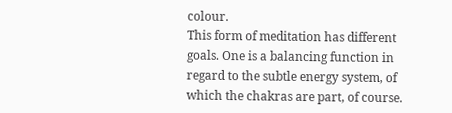colour.
This form of meditation has different goals. One is a balancing function in regard to the subtle energy system, of which the chakras are part, of course.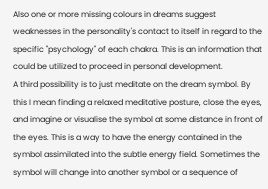Also one or more missing colours in dreams suggest weaknesses in the personality's contact to itself in regard to the specific "psychology" of each chakra. This is an information that could be utilized to proceed in personal development.
A third possibility is to just meditate on the dream symbol. By this I mean finding a relaxed meditative posture, close the eyes, and imagine or visualise the symbol at some distance in front of the eyes. This is a way to have the energy contained in the symbol assimilated into the subtle energy field. Sometimes the symbol will change into another symbol or a sequence of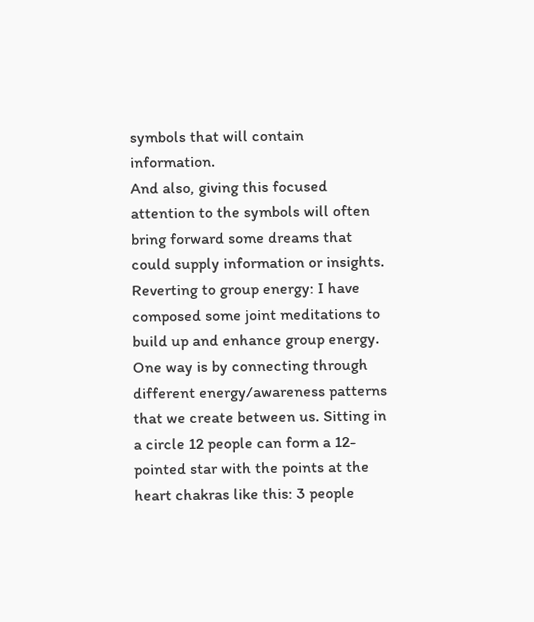symbols that will contain information.
And also, giving this focused attention to the symbols will often bring forward some dreams that could supply information or insights.
Reverting to group energy: I have composed some joint meditations to build up and enhance group energy.
One way is by connecting through different energy/awareness patterns that we create between us. Sitting in a circle 12 people can form a 12-pointed star with the points at the heart chakras like this: 3 people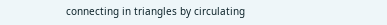connecting in triangles by circulating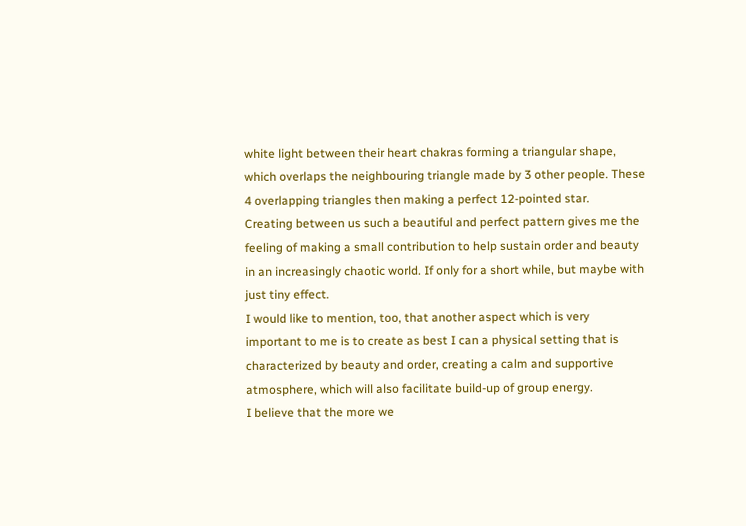white light between their heart chakras forming a triangular shape, which overlaps the neighbouring triangle made by 3 other people. These 4 overlapping triangles then making a perfect 12-pointed star.
Creating between us such a beautiful and perfect pattern gives me the feeling of making a small contribution to help sustain order and beauty in an increasingly chaotic world. If only for a short while, but maybe with just tiny effect.
I would like to mention, too, that another aspect which is very important to me is to create as best I can a physical setting that is characterized by beauty and order, creating a calm and supportive atmosphere, which will also facilitate build-up of group energy.
I believe that the more we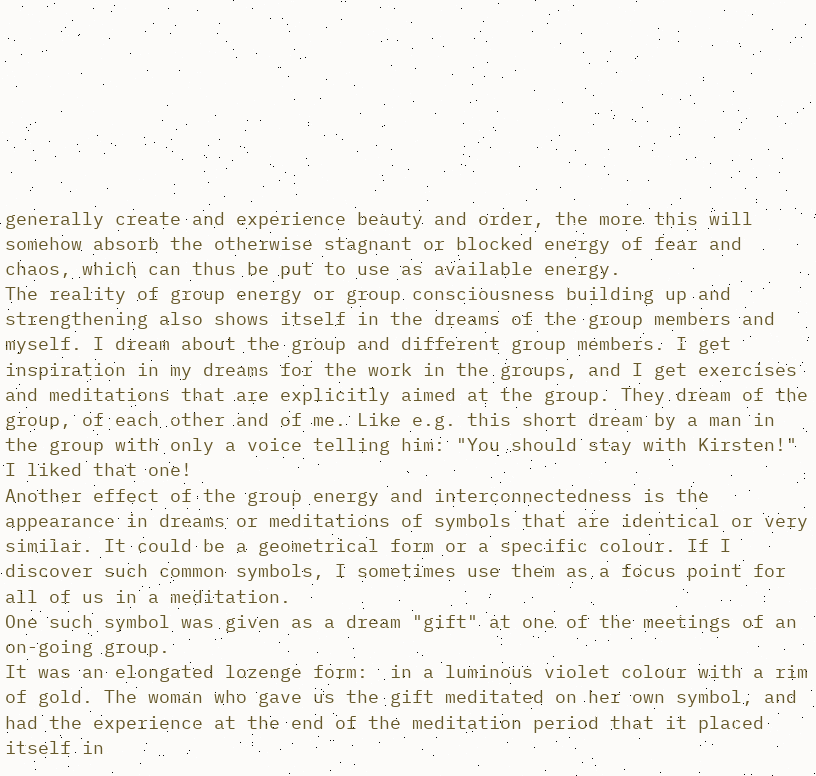generally create and experience beauty and order, the more this will somehow absorb the otherwise stagnant or blocked energy of fear and chaos, which can thus be put to use as available energy.
The reality of group energy or group consciousness building up and strengthening also shows itself in the dreams of the group members and myself. I dream about the group and different group members. I get inspiration in my dreams for the work in the groups, and I get exercises and meditations that are explicitly aimed at the group. They dream of the group, of each other and of me. Like e.g. this short dream by a man in the group with only a voice telling him: "You should stay with Kirsten!" I liked that one!
Another effect of the group energy and interconnectedness is the appearance in dreams or meditations of symbols that are identical or very similar. It could be a geometrical form or a specific colour. If I discover such common symbols, I sometimes use them as a focus point for all of us in a meditation.
One such symbol was given as a dream "gift" at one of the meetings of an on-going group.
It was an elongated lozenge form:  in a luminous violet colour with a rim of gold. The woman who gave us the gift meditated on her own symbol, and had the experience at the end of the meditation period that it placed itself in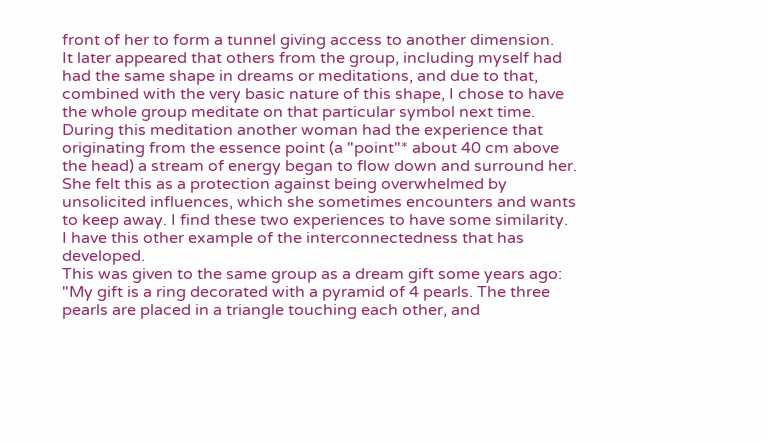front of her to form a tunnel giving access to another dimension.
It later appeared that others from the group, including myself had had the same shape in dreams or meditations, and due to that, combined with the very basic nature of this shape, I chose to have the whole group meditate on that particular symbol next time.
During this meditation another woman had the experience that originating from the essence point (a "point"* about 40 cm above the head) a stream of energy began to flow down and surround her. She felt this as a protection against being overwhelmed by unsolicited influences, which she sometimes encounters and wants to keep away. I find these two experiences to have some similarity.
I have this other example of the interconnectedness that has developed.
This was given to the same group as a dream gift some years ago:
"My gift is a ring decorated with a pyramid of 4 pearls. The three pearls are placed in a triangle touching each other, and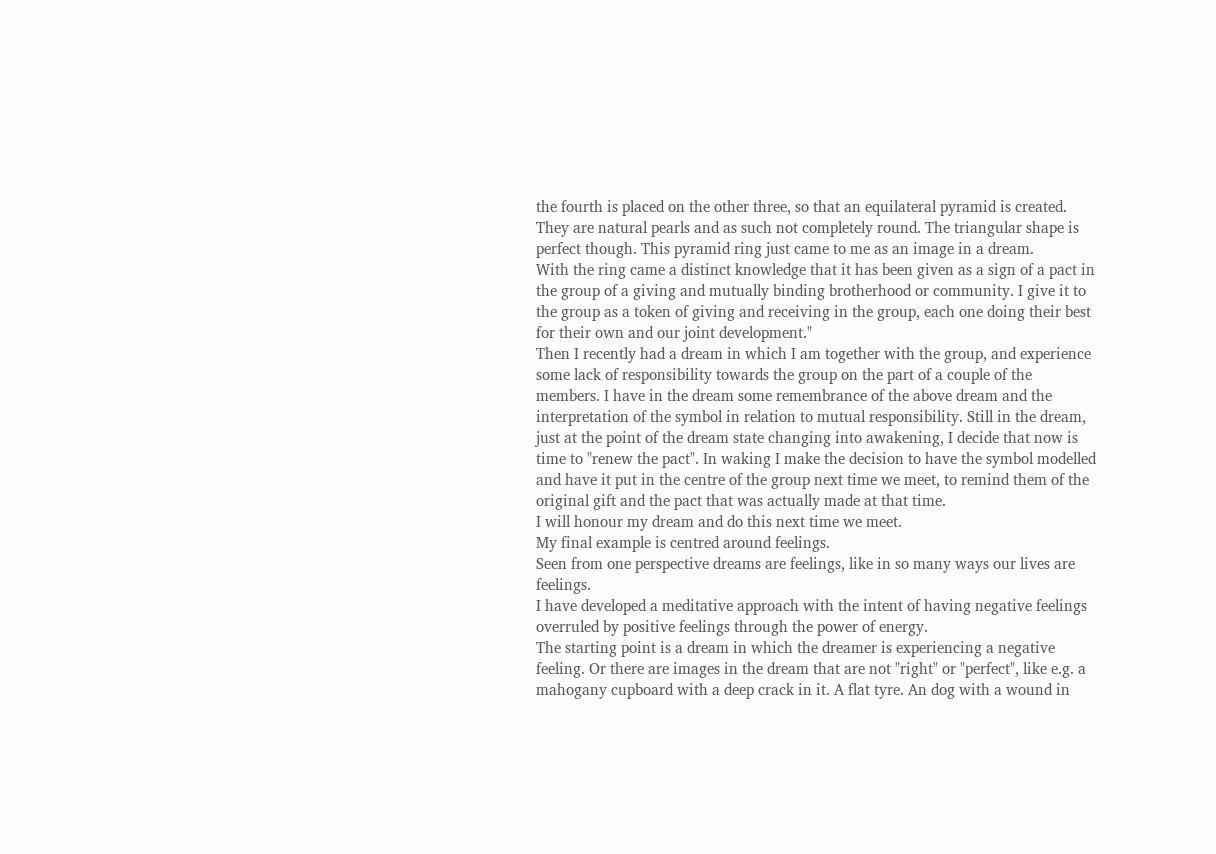the fourth is placed on the other three, so that an equilateral pyramid is created. They are natural pearls and as such not completely round. The triangular shape is perfect though. This pyramid ring just came to me as an image in a dream.
With the ring came a distinct knowledge that it has been given as a sign of a pact in the group of a giving and mutually binding brotherhood or community. I give it to the group as a token of giving and receiving in the group, each one doing their best for their own and our joint development."
Then I recently had a dream in which I am together with the group, and experience some lack of responsibility towards the group on the part of a couple of the members. I have in the dream some remembrance of the above dream and the interpretation of the symbol in relation to mutual responsibility. Still in the dream, just at the point of the dream state changing into awakening, I decide that now is time to "renew the pact". In waking I make the decision to have the symbol modelled and have it put in the centre of the group next time we meet, to remind them of the original gift and the pact that was actually made at that time.
I will honour my dream and do this next time we meet.
My final example is centred around feelings.
Seen from one perspective dreams are feelings, like in so many ways our lives are feelings.
I have developed a meditative approach with the intent of having negative feelings overruled by positive feelings through the power of energy.
The starting point is a dream in which the dreamer is experiencing a negative feeling. Or there are images in the dream that are not "right" or "perfect", like e.g. a mahogany cupboard with a deep crack in it. A flat tyre. An dog with a wound in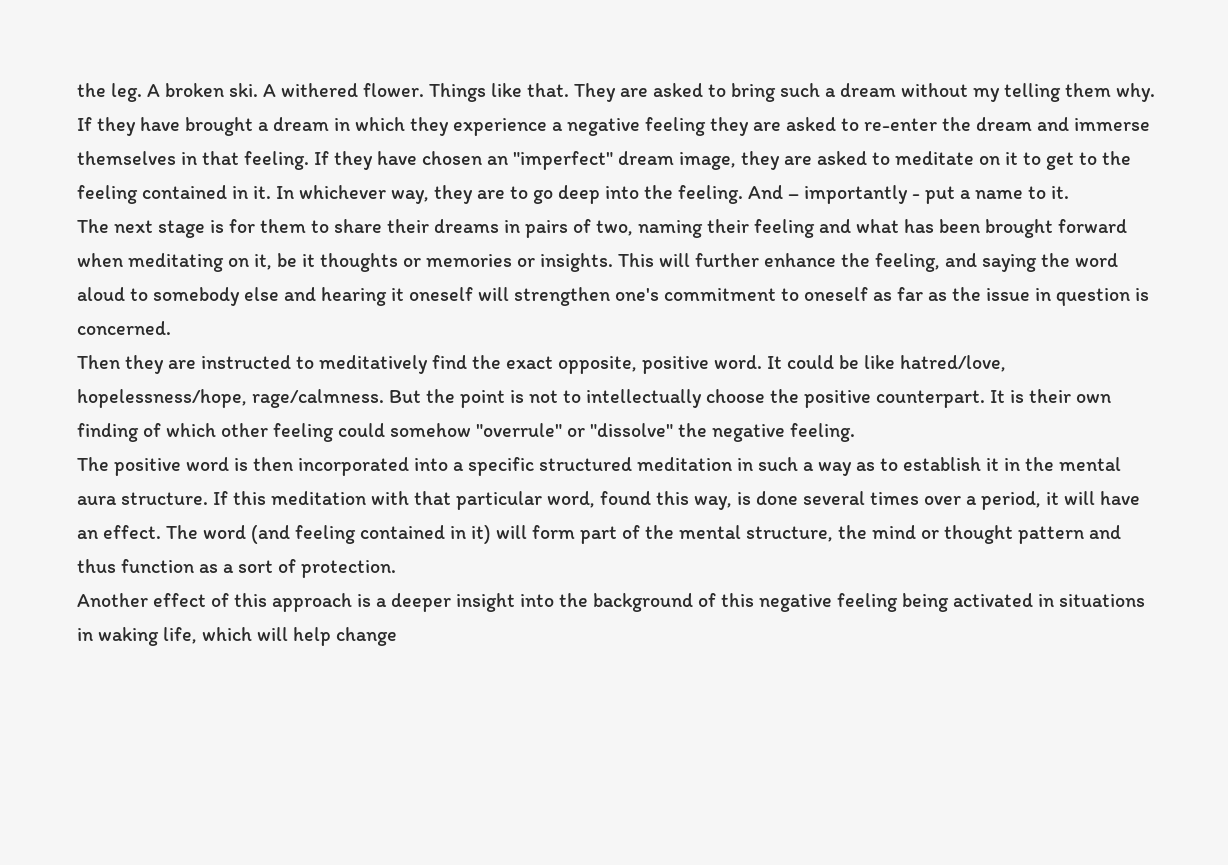the leg. A broken ski. A withered flower. Things like that. They are asked to bring such a dream without my telling them why.
If they have brought a dream in which they experience a negative feeling they are asked to re-enter the dream and immerse themselves in that feeling. If they have chosen an "imperfect" dream image, they are asked to meditate on it to get to the feeling contained in it. In whichever way, they are to go deep into the feeling. And – importantly - put a name to it.
The next stage is for them to share their dreams in pairs of two, naming their feeling and what has been brought forward when meditating on it, be it thoughts or memories or insights. This will further enhance the feeling, and saying the word aloud to somebody else and hearing it oneself will strengthen one's commitment to oneself as far as the issue in question is concerned.
Then they are instructed to meditatively find the exact opposite, positive word. It could be like hatred/love, hopelessness/hope, rage/calmness. But the point is not to intellectually choose the positive counterpart. It is their own finding of which other feeling could somehow "overrule" or "dissolve" the negative feeling.
The positive word is then incorporated into a specific structured meditation in such a way as to establish it in the mental aura structure. If this meditation with that particular word, found this way, is done several times over a period, it will have an effect. The word (and feeling contained in it) will form part of the mental structure, the mind or thought pattern and thus function as a sort of protection.
Another effect of this approach is a deeper insight into the background of this negative feeling being activated in situations in waking life, which will help change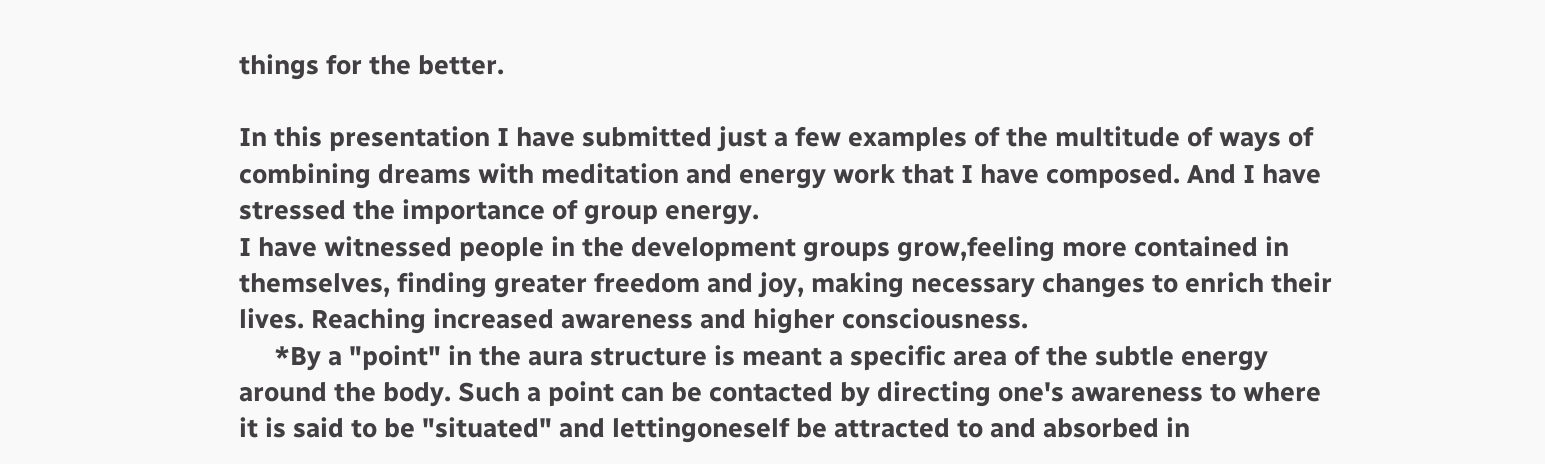things for the better.

In this presentation I have submitted just a few examples of the multitude of ways of combining dreams with meditation and energy work that I have composed. And I have stressed the importance of group energy.
I have witnessed people in the development groups grow,feeling more contained in themselves, finding greater freedom and joy, making necessary changes to enrich their lives. Reaching increased awareness and higher consciousness.
     *By a "point" in the aura structure is meant a specific area of the subtle energy around the body. Such a point can be contacted by directing one's awareness to where it is said to be "situated" and lettingoneself be attracted to and absorbed in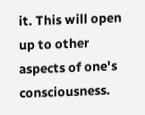it. This will open up to other aspects of one's consciousness.